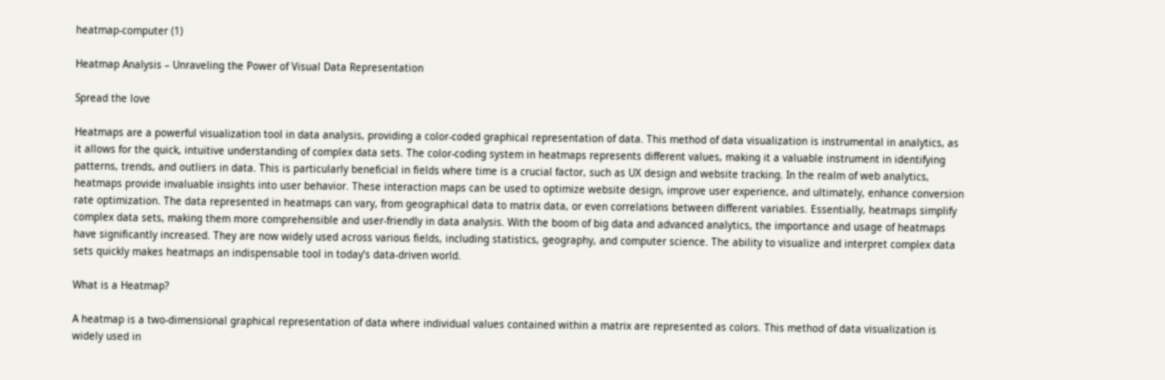heatmap-computer (1)

Heatmap Analysis – Unraveling the Power of Visual Data Representation

Spread the love

Heatmaps are a powerful visualization tool in data analysis, providing a color-coded graphical representation of data. This method of data visualization is instrumental in analytics, as it allows for the quick, intuitive understanding of complex data sets. The color-coding system in heatmaps represents different values, making it a valuable instrument in identifying patterns, trends, and outliers in data. This is particularly beneficial in fields where time is a crucial factor, such as UX design and website tracking. In the realm of web analytics, heatmaps provide invaluable insights into user behavior. These interaction maps can be used to optimize website design, improve user experience, and ultimately, enhance conversion rate optimization. The data represented in heatmaps can vary, from geographical data to matrix data, or even correlations between different variables. Essentially, heatmaps simplify complex data sets, making them more comprehensible and user-friendly in data analysis. With the boom of big data and advanced analytics, the importance and usage of heatmaps have significantly increased. They are now widely used across various fields, including statistics, geography, and computer science. The ability to visualize and interpret complex data sets quickly makes heatmaps an indispensable tool in today’s data-driven world.

What is a Heatmap?

A heatmap is a two-dimensional graphical representation of data where individual values contained within a matrix are represented as colors. This method of data visualization is widely used in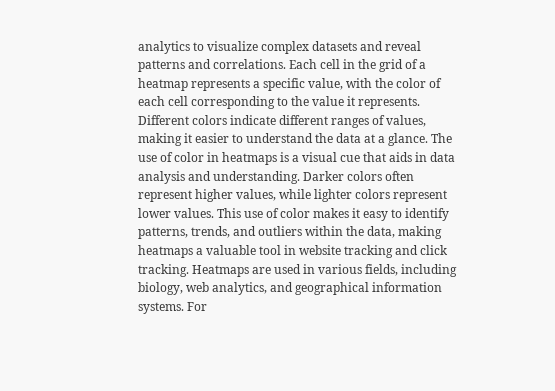analytics to visualize complex datasets and reveal patterns and correlations. Each cell in the grid of a heatmap represents a specific value, with the color of each cell corresponding to the value it represents. Different colors indicate different ranges of values, making it easier to understand the data at a glance. The use of color in heatmaps is a visual cue that aids in data analysis and understanding. Darker colors often represent higher values, while lighter colors represent lower values. This use of color makes it easy to identify patterns, trends, and outliers within the data, making heatmaps a valuable tool in website tracking and click tracking. Heatmaps are used in various fields, including biology, web analytics, and geographical information systems. For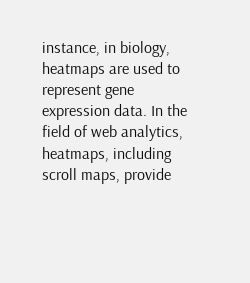instance, in biology, heatmaps are used to represent gene expression data. In the field of web analytics, heatmaps, including scroll maps, provide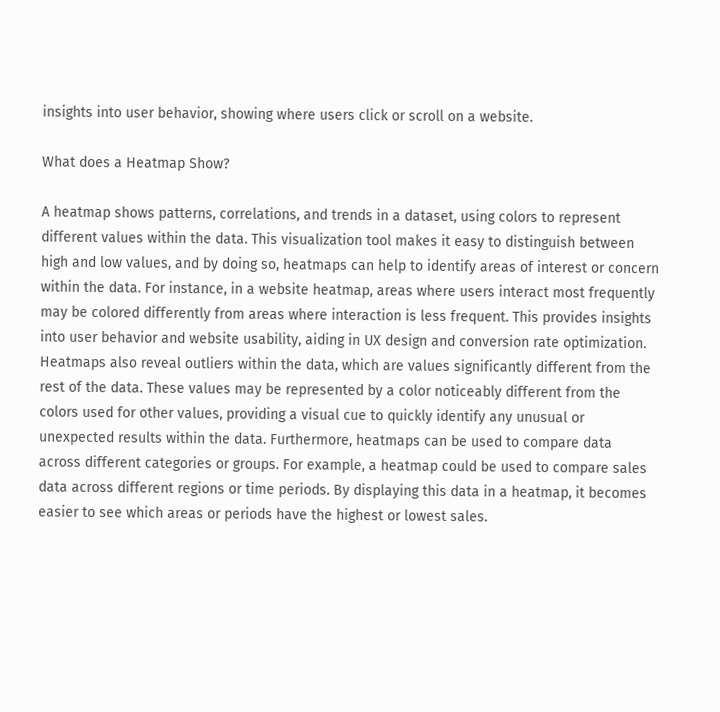insights into user behavior, showing where users click or scroll on a website.

What does a Heatmap Show?

A heatmap shows patterns, correlations, and trends in a dataset, using colors to represent different values within the data. This visualization tool makes it easy to distinguish between high and low values, and by doing so, heatmaps can help to identify areas of interest or concern within the data. For instance, in a website heatmap, areas where users interact most frequently may be colored differently from areas where interaction is less frequent. This provides insights into user behavior and website usability, aiding in UX design and conversion rate optimization. Heatmaps also reveal outliers within the data, which are values significantly different from the rest of the data. These values may be represented by a color noticeably different from the colors used for other values, providing a visual cue to quickly identify any unusual or unexpected results within the data. Furthermore, heatmaps can be used to compare data across different categories or groups. For example, a heatmap could be used to compare sales data across different regions or time periods. By displaying this data in a heatmap, it becomes easier to see which areas or periods have the highest or lowest sales.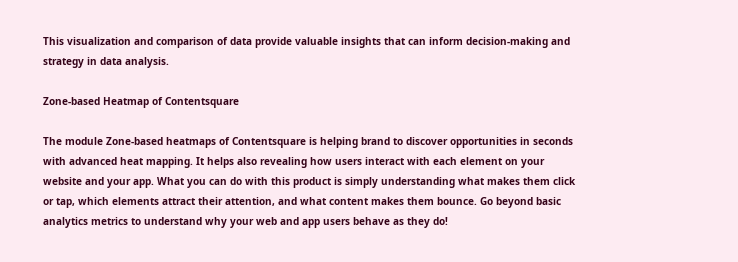This visualization and comparison of data provide valuable insights that can inform decision-making and strategy in data analysis.

Zone-based Heatmap of Contentsquare

The module Zone-based heatmaps of Contentsquare is helping brand to discover opportunities in seconds with advanced heat mapping. It helps also revealing how users interact with each element on your website and your app. What you can do with this product is simply understanding what makes them click or tap, which elements attract their attention, and what content makes them bounce. Go beyond basic analytics metrics to understand why your web and app users behave as they do!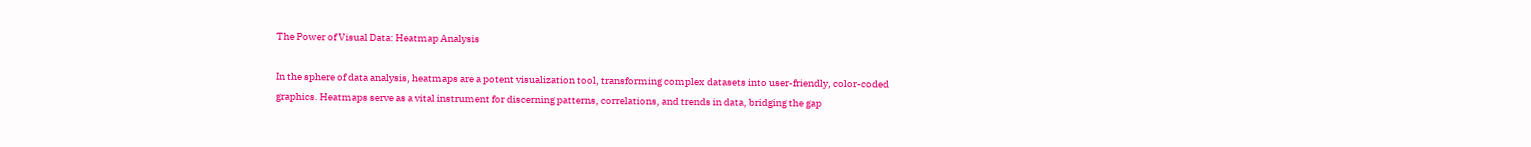The Power of Visual Data: Heatmap Analysis

In the sphere of data analysis, heatmaps are a potent visualization tool, transforming complex datasets into user-friendly, color-coded graphics. Heatmaps serve as a vital instrument for discerning patterns, correlations, and trends in data, bridging the gap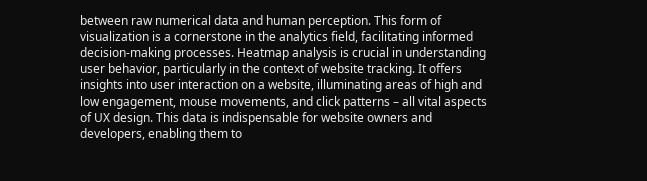between raw numerical data and human perception. This form of visualization is a cornerstone in the analytics field, facilitating informed decision-making processes. Heatmap analysis is crucial in understanding user behavior, particularly in the context of website tracking. It offers insights into user interaction on a website, illuminating areas of high and low engagement, mouse movements, and click patterns – all vital aspects of UX design. This data is indispensable for website owners and developers, enabling them to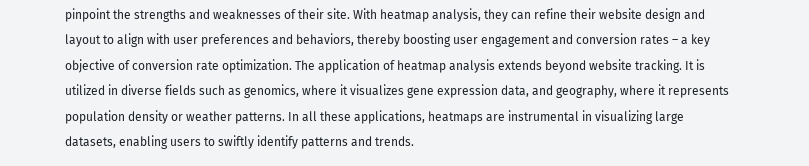pinpoint the strengths and weaknesses of their site. With heatmap analysis, they can refine their website design and layout to align with user preferences and behaviors, thereby boosting user engagement and conversion rates – a key objective of conversion rate optimization. The application of heatmap analysis extends beyond website tracking. It is utilized in diverse fields such as genomics, where it visualizes gene expression data, and geography, where it represents population density or weather patterns. In all these applications, heatmaps are instrumental in visualizing large datasets, enabling users to swiftly identify patterns and trends.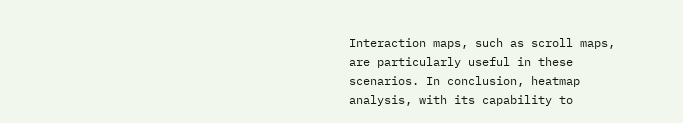Interaction maps, such as scroll maps, are particularly useful in these scenarios. In conclusion, heatmap analysis, with its capability to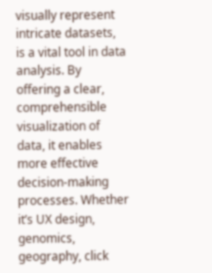visually represent intricate datasets, is a vital tool in data analysis. By offering a clear, comprehensible visualization of data, it enables more effective decision-making processes. Whether it’s UX design, genomics, geography, click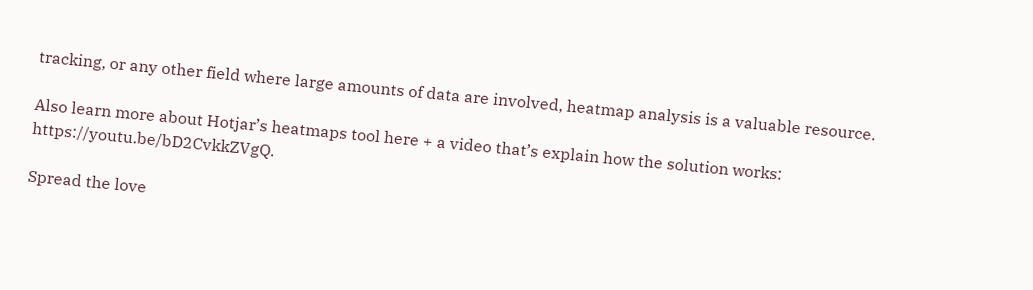tracking, or any other field where large amounts of data are involved, heatmap analysis is a valuable resource.

Also learn more about Hotjar’s heatmaps tool here + a video that’s explain how the solution works: https://youtu.be/bD2CvkkZVgQ.

Spread the love